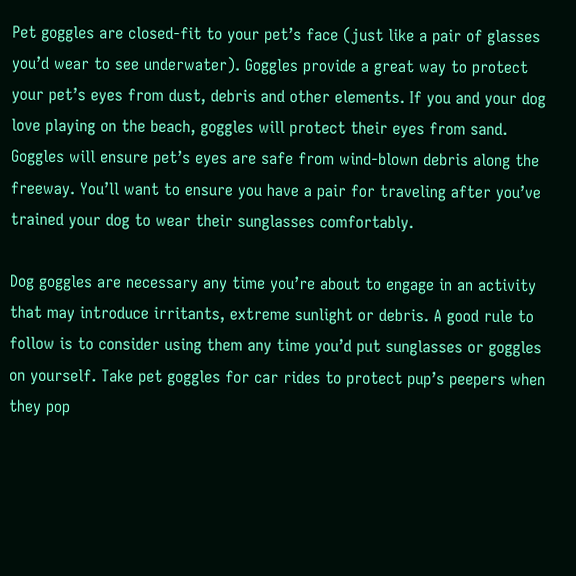Pet goggles are closed-fit to your pet’s face (just like a pair of glasses you’d wear to see underwater). Goggles provide a great way to protect your pet’s eyes from dust, debris and other elements. If you and your dog love playing on the beach, goggles will protect their eyes from sand.  Goggles will ensure pet’s eyes are safe from wind-blown debris along the freeway. You’ll want to ensure you have a pair for traveling after you’ve trained your dog to wear their sunglasses comfortably.

Dog goggles are necessary any time you’re about to engage in an activity that may introduce irritants, extreme sunlight or debris. A good rule to follow is to consider using them any time you’d put sunglasses or goggles on yourself. Take pet goggles for car rides to protect pup’s peepers when they pop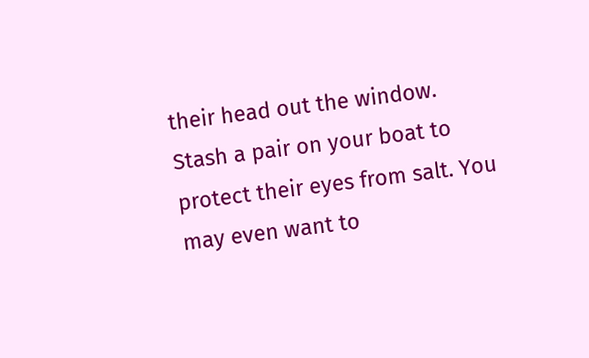their head out the window. Stash a pair on your boat to protect their eyes from salt. You may even want to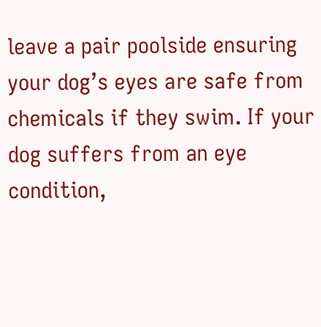leave a pair poolside ensuring your dog’s eyes are safe from chemicals if they swim. If your dog suffers from an eye condition,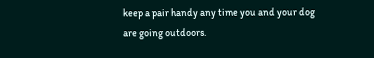keep a pair handy any time you and your dog are going outdoors.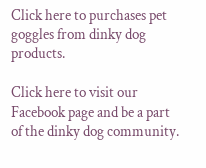Click here to purchases pet goggles from dinky dog products.

Click here to visit our Facebook page and be a part of the dinky dog community.